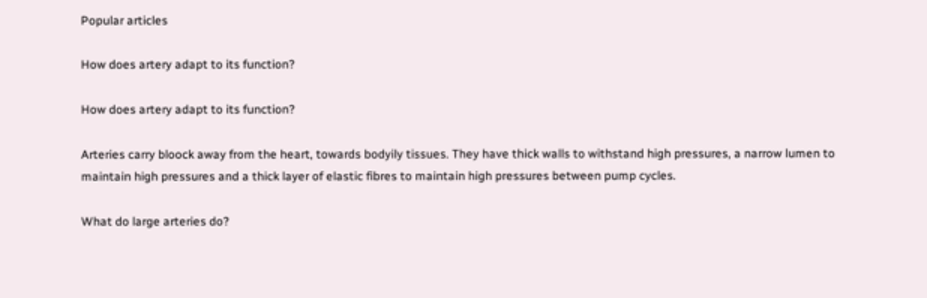Popular articles

How does artery adapt to its function?

How does artery adapt to its function?

Arteries carry bloock away from the heart, towards bodyily tissues. They have thick walls to withstand high pressures, a narrow lumen to maintain high pressures and a thick layer of elastic fibres to maintain high pressures between pump cycles.

What do large arteries do?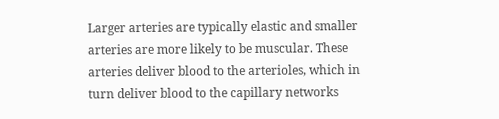Larger arteries are typically elastic and smaller arteries are more likely to be muscular. These arteries deliver blood to the arterioles, which in turn deliver blood to the capillary networks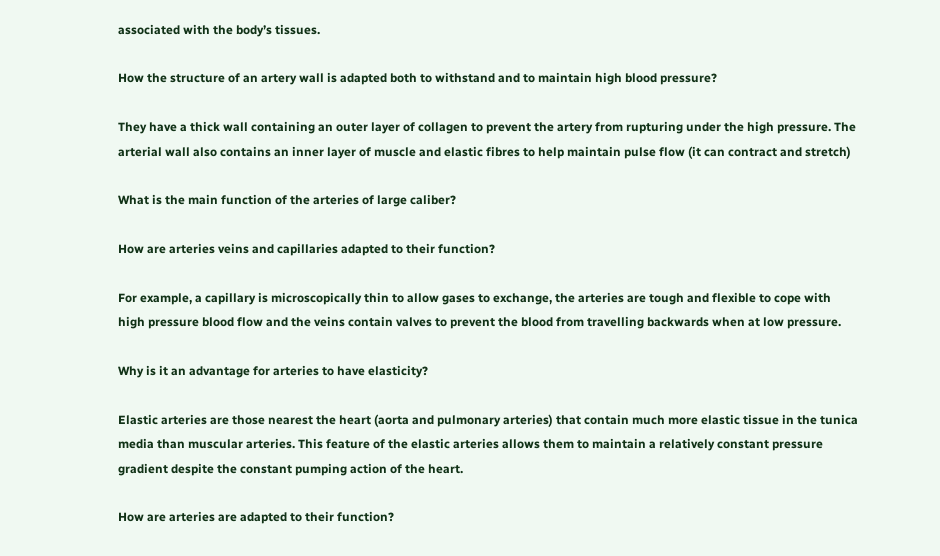associated with the body’s tissues.

How the structure of an artery wall is adapted both to withstand and to maintain high blood pressure?

They have a thick wall containing an outer layer of collagen to prevent the artery from rupturing under the high pressure. The arterial wall also contains an inner layer of muscle and elastic fibres to help maintain pulse flow (it can contract and stretch)

What is the main function of the arteries of large caliber?

How are arteries veins and capillaries adapted to their function?

For example, a capillary is microscopically thin to allow gases to exchange, the arteries are tough and flexible to cope with high pressure blood flow and the veins contain valves to prevent the blood from travelling backwards when at low pressure.

Why is it an advantage for arteries to have elasticity?

Elastic arteries are those nearest the heart (aorta and pulmonary arteries) that contain much more elastic tissue in the tunica media than muscular arteries. This feature of the elastic arteries allows them to maintain a relatively constant pressure gradient despite the constant pumping action of the heart.

How are arteries are adapted to their function?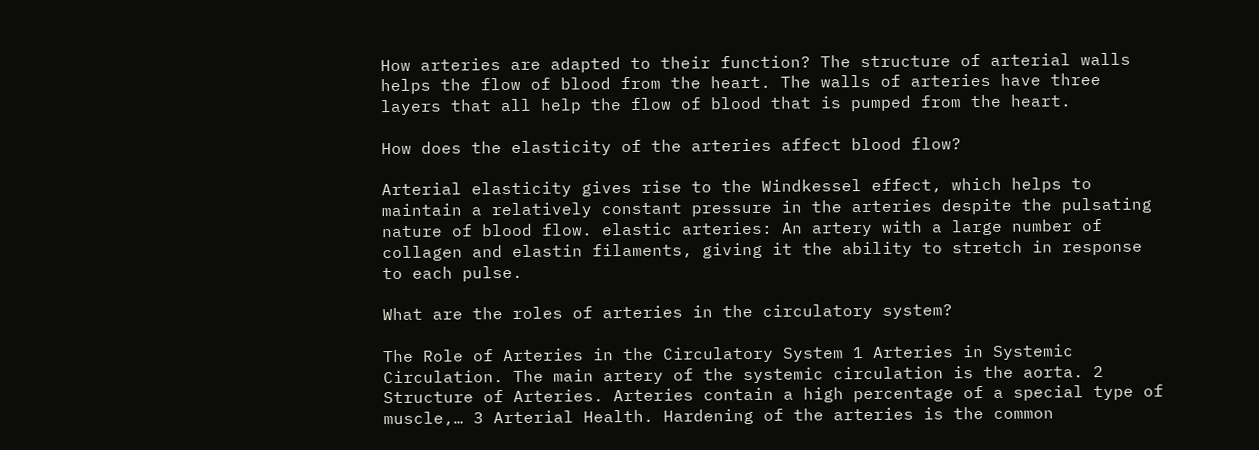How arteries are adapted to their function? The structure of arterial walls helps the flow of blood from the heart. The walls of arteries have three layers that all help the flow of blood that is pumped from the heart.

How does the elasticity of the arteries affect blood flow?

Arterial elasticity gives rise to the Windkessel effect, which helps to maintain a relatively constant pressure in the arteries despite the pulsating nature of blood flow. elastic arteries: An artery with a large number of collagen and elastin filaments, giving it the ability to stretch in response to each pulse.

What are the roles of arteries in the circulatory system?

The Role of Arteries in the Circulatory System 1 Arteries in Systemic Circulation. The main artery of the systemic circulation is the aorta. 2 Structure of Arteries. Arteries contain a high percentage of a special type of muscle,… 3 Arterial Health. Hardening of the arteries is the common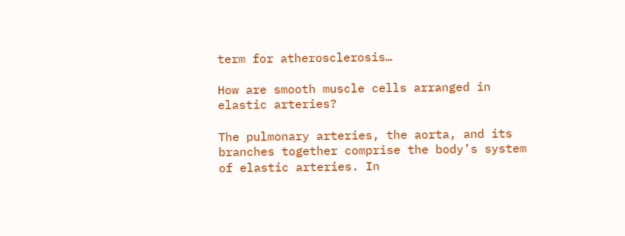term for atherosclerosis…

How are smooth muscle cells arranged in elastic arteries?

The pulmonary arteries, the aorta, and its branches together comprise the body’s system of elastic arteries. In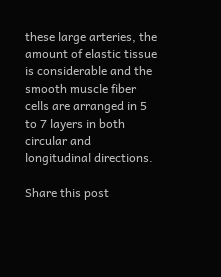these large arteries, the amount of elastic tissue is considerable and the smooth muscle fiber cells are arranged in 5 to 7 layers in both circular and longitudinal directions.

Share this post